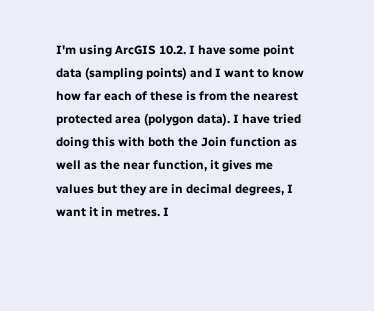I'm using ArcGIS 10.2. I have some point data (sampling points) and I want to know how far each of these is from the nearest protected area (polygon data). I have tried doing this with both the Join function as well as the near function, it gives me values but they are in decimal degrees, I want it in metres. I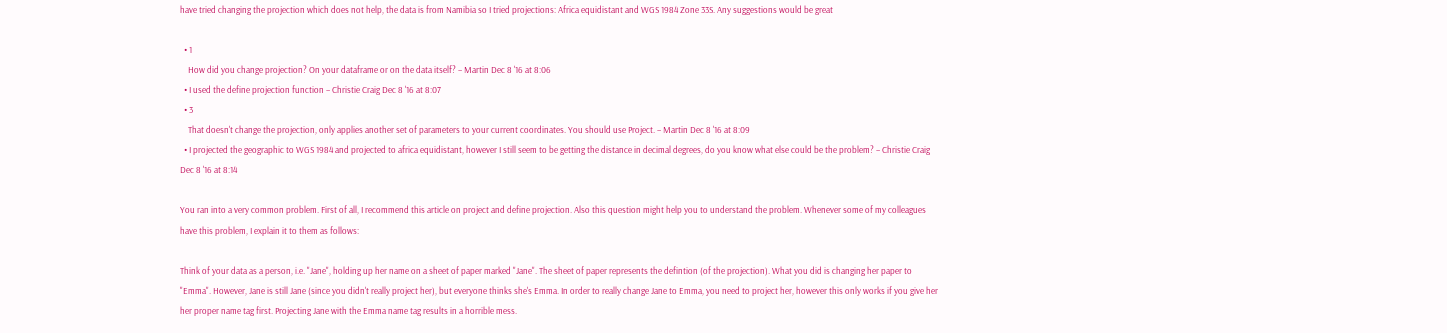have tried changing the projection which does not help, the data is from Namibia so I tried projections: Africa equidistant and WGS 1984 Zone 33S. Any suggestions would be great

  • 1
    How did you change projection? On your dataframe or on the data itself? – Martin Dec 8 '16 at 8:06
  • I used the define projection function – Christie Craig Dec 8 '16 at 8:07
  • 3
    That doesn't change the projection, only applies another set of parameters to your current coordinates. You should use Project. – Martin Dec 8 '16 at 8:09
  • I projected the geographic to WGS 1984 and projected to africa equidistant, however I still seem to be getting the distance in decimal degrees, do you know what else could be the problem? – Christie Craig Dec 8 '16 at 8:14

You ran into a very common problem. First of all, I recommend this article on project and define projection. Also this question might help you to understand the problem. Whenever some of my colleagues have this problem, I explain it to them as follows:

Think of your data as a person, i.e. "Jane", holding up her name on a sheet of paper marked "Jane". The sheet of paper represents the defintion (of the projection). What you did is changing her paper to "Emma". However, Jane is still Jane (since you didn't really project her), but everyone thinks she's Emma. In order to really change Jane to Emma, you need to project her, however this only works if you give her her proper name tag first. Projecting Jane with the Emma name tag results in a horrible mess.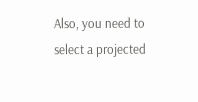Also, you need to select a projected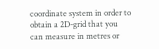coordinate system in order to obtain a 2D-grid that you can measure in metres or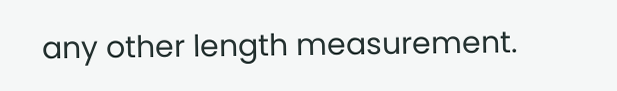any other length measurement.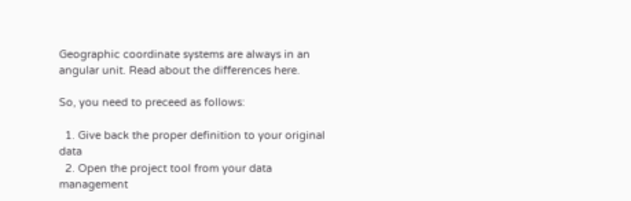Geographic coordinate systems are always in an angular unit. Read about the differences here.

So, you need to preceed as follows:

  1. Give back the proper definition to your original data
  2. Open the project tool from your data management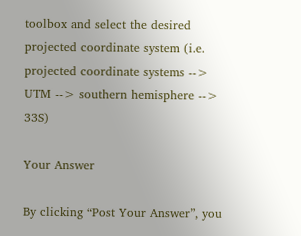toolbox and select the desired projected coordinate system (i.e. projected coordinate systems --> UTM --> southern hemisphere --> 33S)

Your Answer

By clicking “Post Your Answer”, you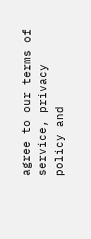agree to our terms of service, privacy policy and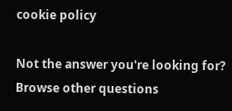cookie policy

Not the answer you're looking for? Browse other questions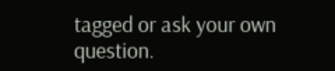tagged or ask your own question.